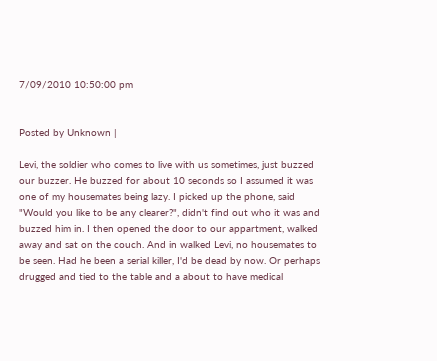7/09/2010 10:50:00 pm


Posted by Unknown |

Levi, the soldier who comes to live with us sometimes, just buzzed our buzzer. He buzzed for about 10 seconds so I assumed it was one of my housemates being lazy. I picked up the phone, said "Would you like to be any clearer?", didn't find out who it was and buzzed him in. I then opened the door to our appartment, walked away and sat on the couch. And in walked Levi, no housemates to be seen. Had he been a serial killer, I'd be dead by now. Or perhaps drugged and tied to the table and a about to have medical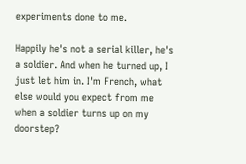experiments done to me.

Happily he's not a serial killer, he's a soldier. And when he turned up, I just let him in. I'm French, what else would you expect from me when a soldier turns up on my doorstep?